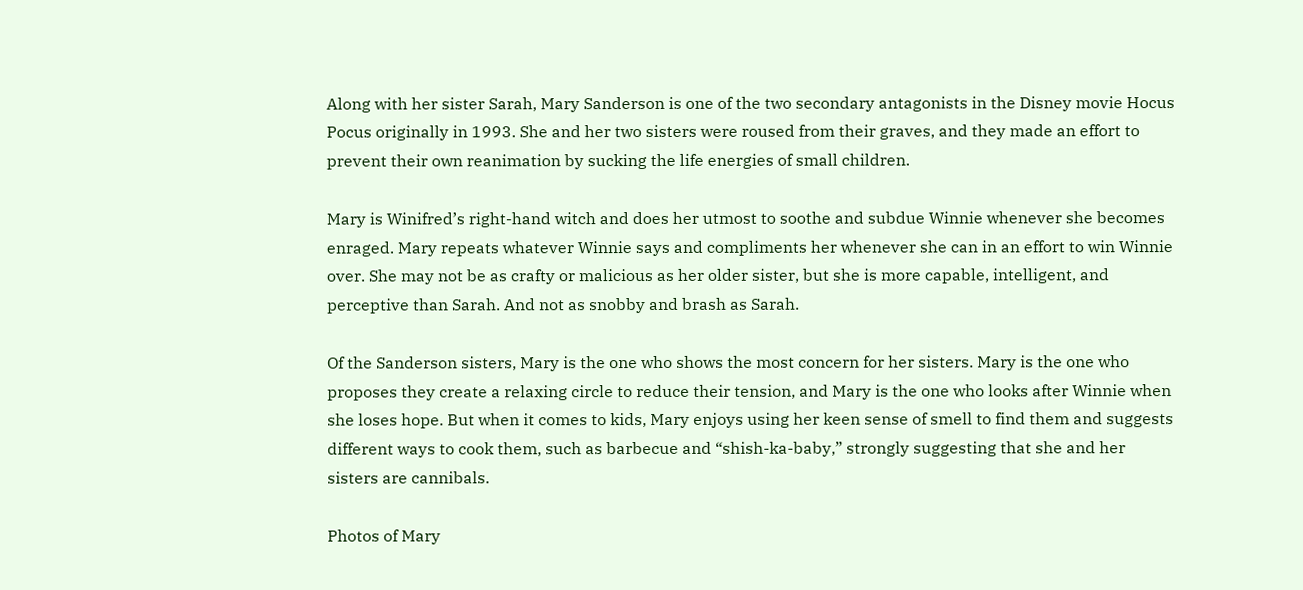Along with her sister Sarah, Mary Sanderson is one of the two secondary antagonists in the Disney movie Hocus Pocus originally in 1993. She and her two sisters were roused from their graves, and they made an effort to prevent their own reanimation by sucking the life energies of small children.

Mary is Winifred’s right-hand witch and does her utmost to soothe and subdue Winnie whenever she becomes enraged. Mary repeats whatever Winnie says and compliments her whenever she can in an effort to win Winnie over. She may not be as crafty or malicious as her older sister, but she is more capable, intelligent, and perceptive than Sarah. And not as snobby and brash as Sarah.

Of the Sanderson sisters, Mary is the one who shows the most concern for her sisters. Mary is the one who proposes they create a relaxing circle to reduce their tension, and Mary is the one who looks after Winnie when she loses hope. But when it comes to kids, Mary enjoys using her keen sense of smell to find them and suggests different ways to cook them, such as barbecue and “shish-ka-baby,” strongly suggesting that she and her sisters are cannibals.

Photos of Mary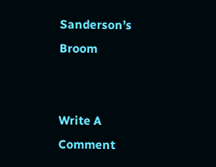Sanderson’s Broom


Write A Comment